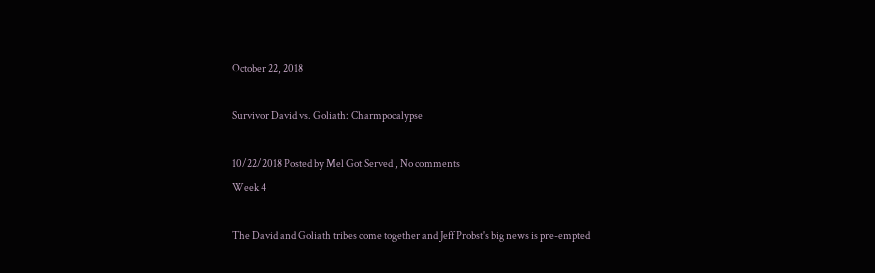October 22, 2018

Survivor David vs. Goliath: Charmpocalypse

10/22/2018 Posted by Mel Got Served , No comments
Week 4

The David and Goliath tribes come together and Jeff Probst's big news is pre-empted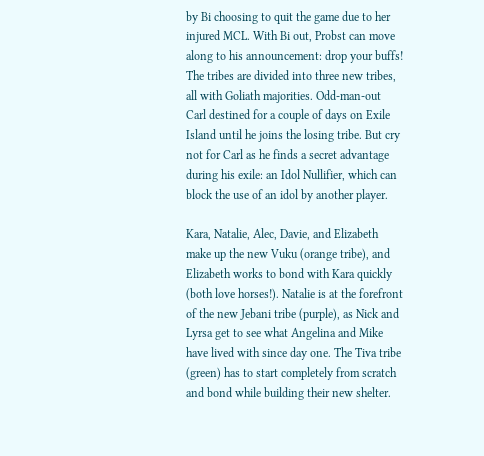by Bi choosing to quit the game due to her injured MCL. With Bi out, Probst can move along to his announcement: drop your buffs! The tribes are divided into three new tribes, all with Goliath majorities. Odd-man-out Carl destined for a couple of days on Exile Island until he joins the losing tribe. But cry not for Carl as he finds a secret advantage during his exile: an Idol Nullifier, which can block the use of an idol by another player.

Kara, Natalie, Alec, Davie, and Elizabeth make up the new Vuku (orange tribe), and Elizabeth works to bond with Kara quickly (both love horses!). Natalie is at the forefront of the new Jebani tribe (purple), as Nick and Lyrsa get to see what Angelina and Mike have lived with since day one. The Tiva tribe (green) has to start completely from scratch and bond while building their new shelter.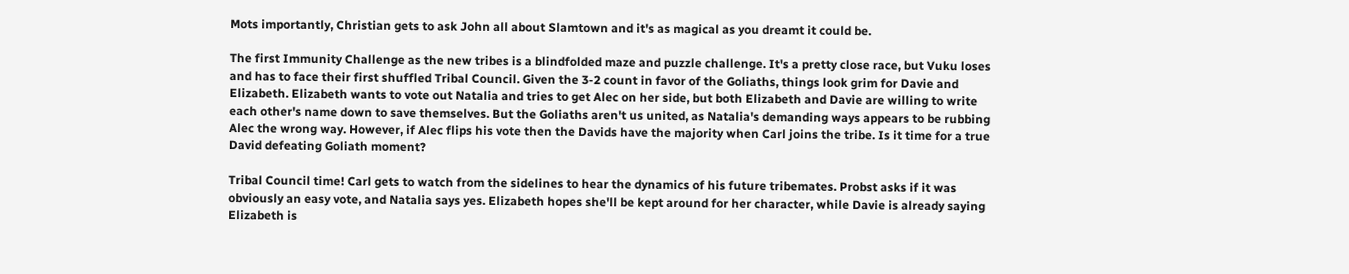Mots importantly, Christian gets to ask John all about Slamtown and it's as magical as you dreamt it could be.

The first Immunity Challenge as the new tribes is a blindfolded maze and puzzle challenge. It's a pretty close race, but Vuku loses and has to face their first shuffled Tribal Council. Given the 3-2 count in favor of the Goliaths, things look grim for Davie and Elizabeth. Elizabeth wants to vote out Natalia and tries to get Alec on her side, but both Elizabeth and Davie are willing to write each other's name down to save themselves. But the Goliaths aren't us united, as Natalia's demanding ways appears to be rubbing Alec the wrong way. However, if Alec flips his vote then the Davids have the majority when Carl joins the tribe. Is it time for a true David defeating Goliath moment?

Tribal Council time! Carl gets to watch from the sidelines to hear the dynamics of his future tribemates. Probst asks if it was obviously an easy vote, and Natalia says yes. Elizabeth hopes she'll be kept around for her character, while Davie is already saying Elizabeth is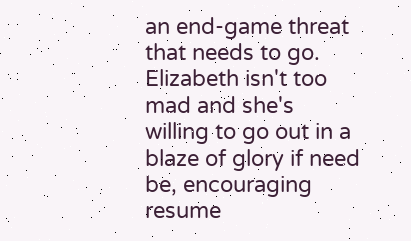an end-game threat that needs to go. Elizabeth isn't too mad and she's willing to go out in a blaze of glory if need be, encouraging resume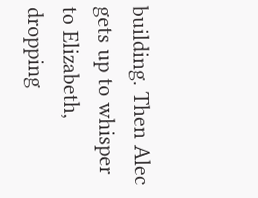building. Then Alec gets up to whisper to Elizabeth, dropping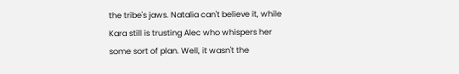the tribe's jaws. Natalia can't believe it, while Kara still is trusting Alec who whispers her some sort of plan. Well, it wasn't the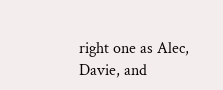right one as Alec, Davie, and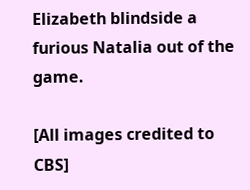Elizabeth blindside a furious Natalia out of the game.

[All images credited to CBS]